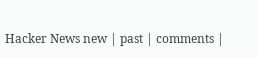Hacker News new | past | comments |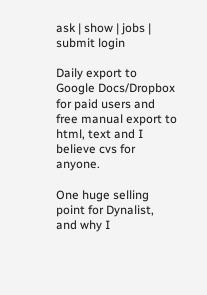ask | show | jobs | submit login

Daily export to Google Docs/Dropbox for paid users and free manual export to html, text and I believe cvs for anyone.

One huge selling point for Dynalist, and why I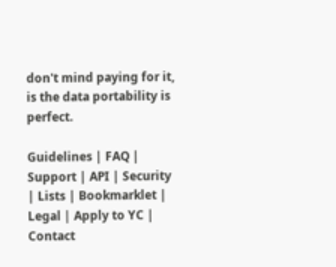don't mind paying for it, is the data portability is perfect.

Guidelines | FAQ | Support | API | Security | Lists | Bookmarklet | Legal | Apply to YC | Contact